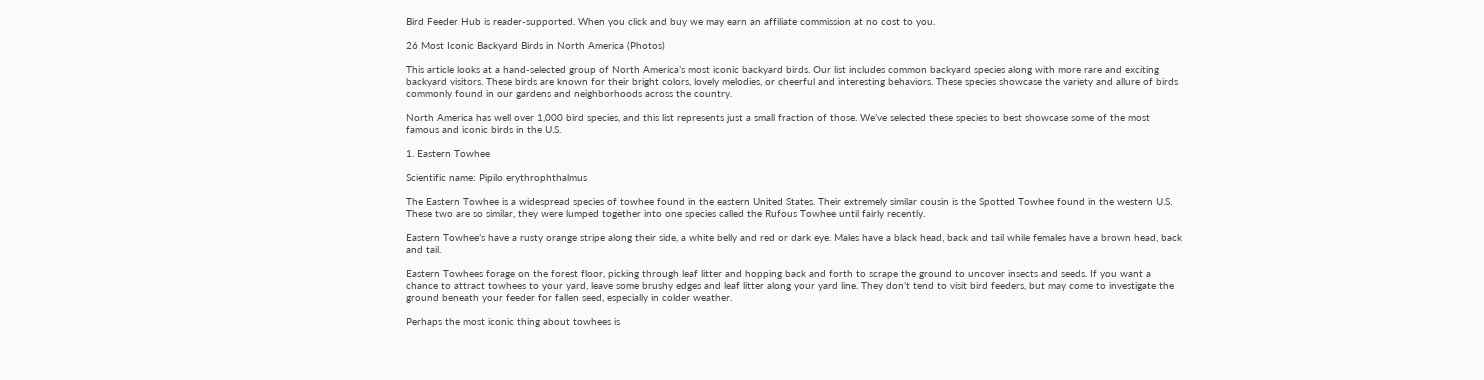Bird Feeder Hub is reader-supported. When you click and buy we may earn an affiliate commission at no cost to you.

26 Most Iconic Backyard Birds in North America (Photos)

This article looks at a hand-selected group of North America’s most iconic backyard birds. Our list includes common backyard species along with more rare and exciting backyard visitors. These birds are known for their bright colors, lovely melodies, or cheerful and interesting behaviors. These species showcase the variety and allure of birds commonly found in our gardens and neighborhoods across the country.

North America has well over 1,000 bird species, and this list represents just a small fraction of those. We’ve selected these species to best showcase some of the most famous and iconic birds in the U.S.

1. Eastern Towhee

Scientific name: Pipilo erythrophthalmus

The Eastern Towhee is a widespread species of towhee found in the eastern United States. Their extremely similar cousin is the Spotted Towhee found in the western U.S. These two are so similar, they were lumped together into one species called the Rufous Towhee until fairly recently.

Eastern Towhee’s have a rusty orange stripe along their side, a white belly and red or dark eye. Males have a black head, back and tail while females have a brown head, back and tail.

Eastern Towhees forage on the forest floor, picking through leaf litter and hopping back and forth to scrape the ground to uncover insects and seeds. If you want a chance to attract towhees to your yard, leave some brushy edges and leaf litter along your yard line. They don’t tend to visit bird feeders, but may come to investigate the ground beneath your feeder for fallen seed, especially in colder weather.

Perhaps the most iconic thing about towhees is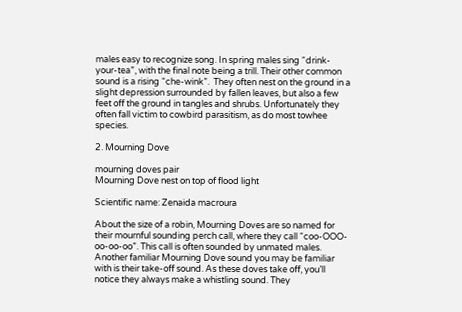males easy to recognize song. In spring males sing “drink-your-tea”, with the final note being a trill. Their other common sound is a rising “che-wink”.  They often nest on the ground in a slight depression surrounded by fallen leaves, but also a few feet off the ground in tangles and shrubs. Unfortunately they often fall victim to cowbird parasitism, as do most towhee species.

2. Mourning Dove

mourning doves pair
Mourning Dove nest on top of flood light

Scientific name: Zenaida macroura

About the size of a robin, Mourning Doves are so named for their mournful sounding perch call, where they call “coo-OOO-oo-oo-oo”. This call is often sounded by unmated males. Another familiar Mourning Dove sound you may be familiar with is their take-off sound. As these doves take off, you’ll notice they always make a whistling sound. They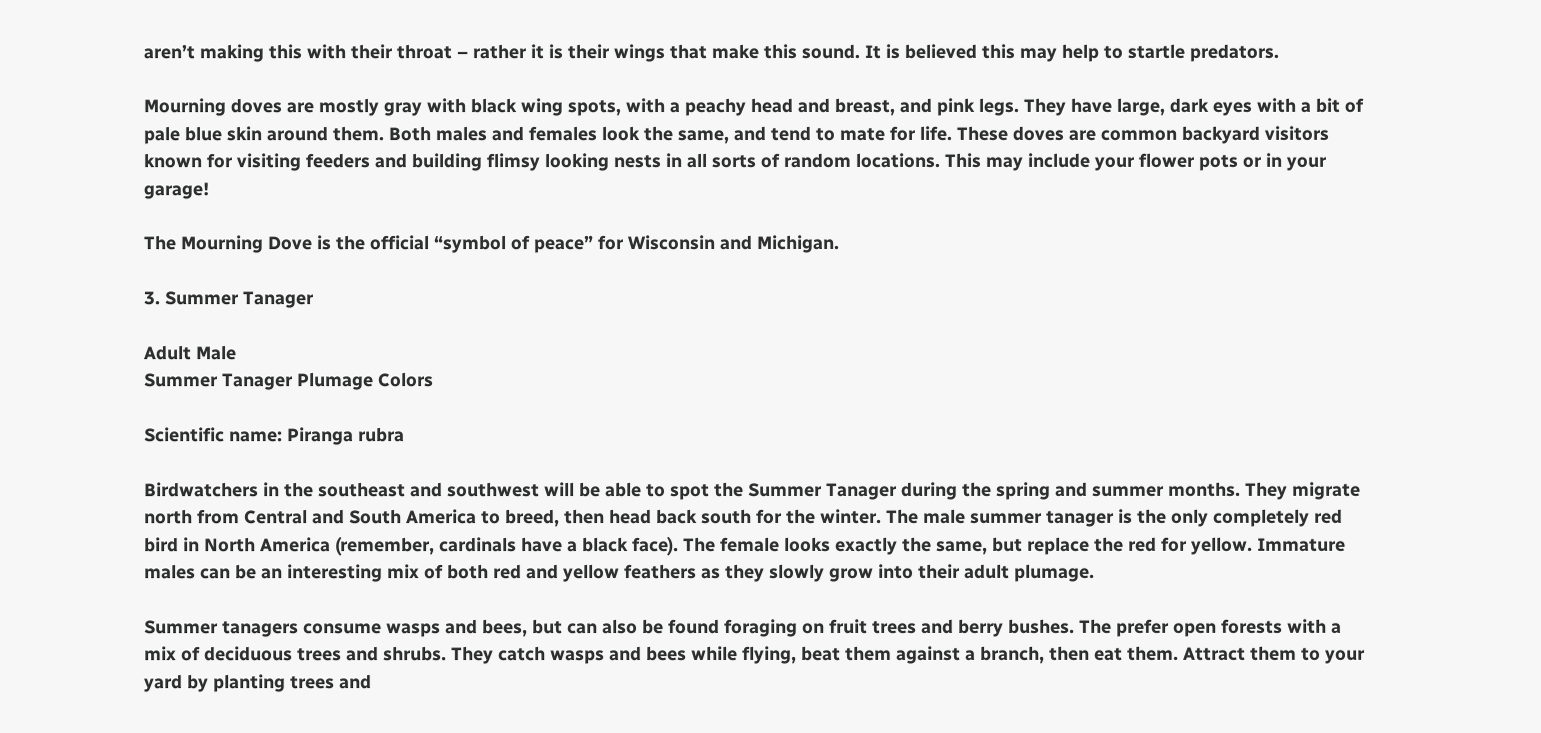aren’t making this with their throat – rather it is their wings that make this sound. It is believed this may help to startle predators.

Mourning doves are mostly gray with black wing spots, with a peachy head and breast, and pink legs. They have large, dark eyes with a bit of pale blue skin around them. Both males and females look the same, and tend to mate for life. These doves are common backyard visitors known for visiting feeders and building flimsy looking nests in all sorts of random locations. This may include your flower pots or in your garage!

The Mourning Dove is the official “symbol of peace” for Wisconsin and Michigan.

3. Summer Tanager

Adult Male
Summer Tanager Plumage Colors

Scientific name: Piranga rubra

Birdwatchers in the southeast and southwest will be able to spot the Summer Tanager during the spring and summer months. They migrate north from Central and South America to breed, then head back south for the winter. The male summer tanager is the only completely red bird in North America (remember, cardinals have a black face). The female looks exactly the same, but replace the red for yellow. Immature males can be an interesting mix of both red and yellow feathers as they slowly grow into their adult plumage.

Summer tanagers consume wasps and bees, but can also be found foraging on fruit trees and berry bushes. The prefer open forests with a mix of deciduous trees and shrubs. They catch wasps and bees while flying, beat them against a branch, then eat them. Attract them to your yard by planting trees and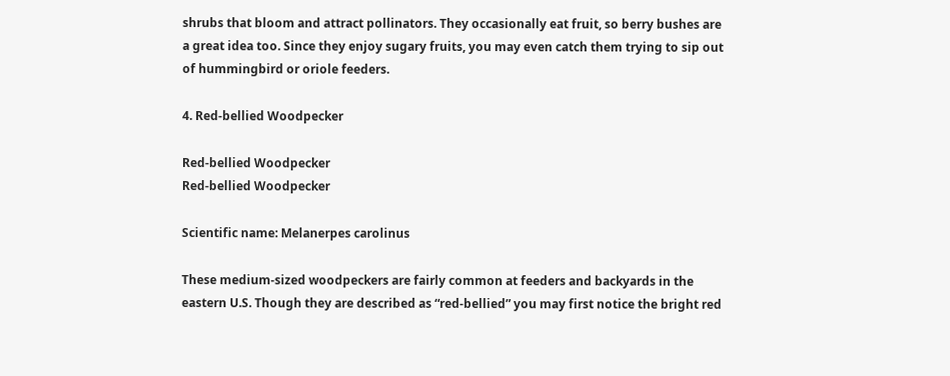shrubs that bloom and attract pollinators. They occasionally eat fruit, so berry bushes are a great idea too. Since they enjoy sugary fruits, you may even catch them trying to sip out of hummingbird or oriole feeders.

4. Red-bellied Woodpecker

Red-bellied Woodpecker
Red-bellied Woodpecker

Scientific name: Melanerpes carolinus

These medium-sized woodpeckers are fairly common at feeders and backyards in the eastern U.S. Though they are described as “red-bellied” you may first notice the bright red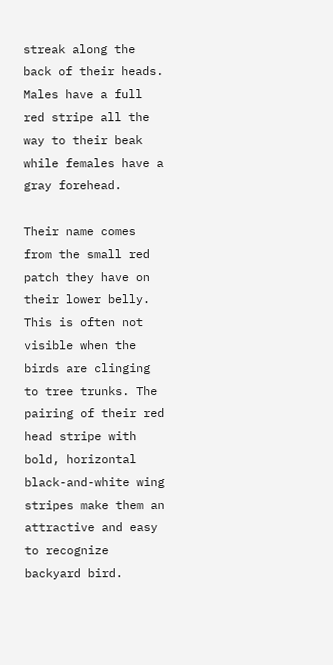streak along the back of their heads. Males have a full red stripe all the way to their beak while females have a gray forehead.

Their name comes from the small red patch they have on their lower belly. This is often not visible when the birds are clinging to tree trunks. The pairing of their red head stripe with bold, horizontal black-and-white wing stripes make them an attractive and easy to recognize backyard bird.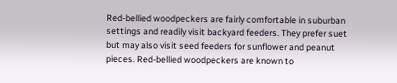Red-bellied woodpeckers are fairly comfortable in suburban settings and readily visit backyard feeders. They prefer suet but may also visit seed feeders for sunflower and peanut pieces. Red-bellied woodpeckers are known to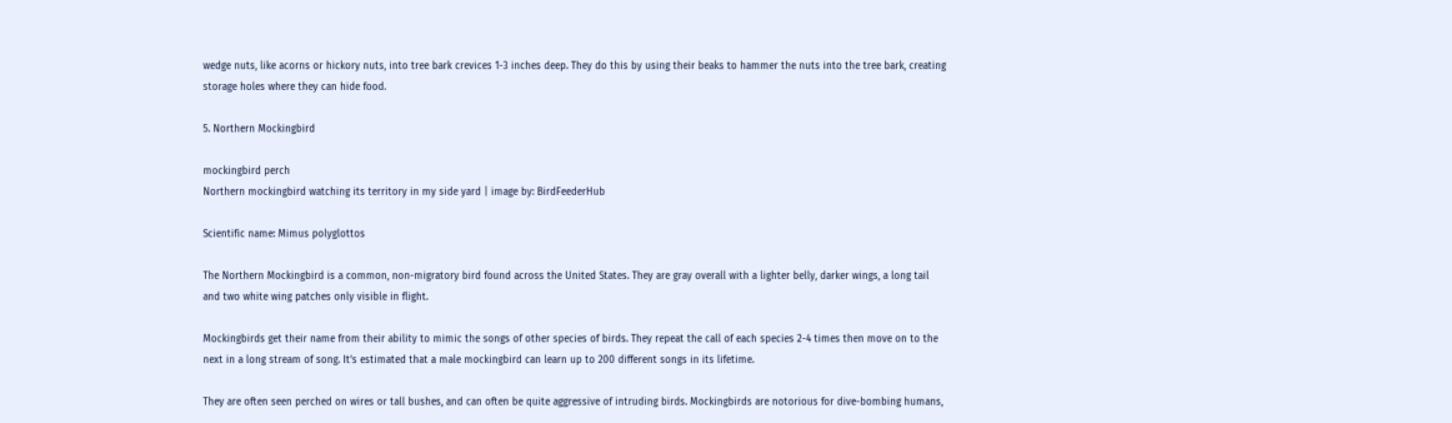wedge nuts, like acorns or hickory nuts, into tree bark crevices 1-3 inches deep. They do this by using their beaks to hammer the nuts into the tree bark, creating storage holes where they can hide food.

5. Northern Mockingbird

mockingbird perch
Northern mockingbird watching its territory in my side yard | image by: BirdFeederHub

Scientific name: Mimus polyglottos

The Northern Mockingbird is a common, non-migratory bird found across the United States. They are gray overall with a lighter belly, darker wings, a long tail and two white wing patches only visible in flight.

Mockingbirds get their name from their ability to mimic the songs of other species of birds. They repeat the call of each species 2-4 times then move on to the next in a long stream of song. It’s estimated that a male mockingbird can learn up to 200 different songs in its lifetime.

They are often seen perched on wires or tall bushes, and can often be quite aggressive of intruding birds. Mockingbirds are notorious for dive-bombing humans,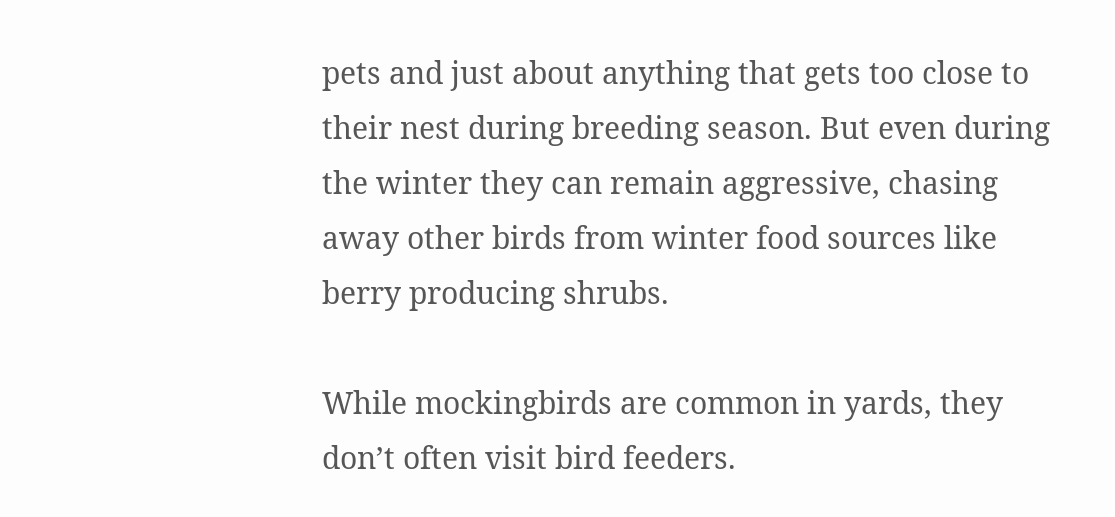pets and just about anything that gets too close to their nest during breeding season. But even during the winter they can remain aggressive, chasing away other birds from winter food sources like berry producing shrubs.

While mockingbirds are common in yards, they don’t often visit bird feeders.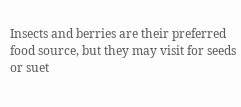Insects and berries are their preferred food source, but they may visit for seeds or suet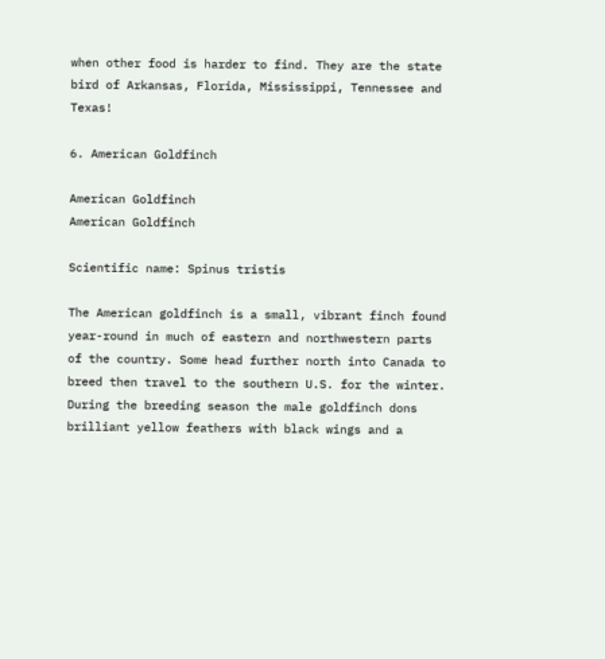when other food is harder to find. They are the state bird of Arkansas, Florida, Mississippi, Tennessee and Texas!

6. American Goldfinch

American Goldfinch
American Goldfinch

Scientific name: Spinus tristis

The American goldfinch is a small, vibrant finch found year-round in much of eastern and northwestern parts of the country. Some head further north into Canada to breed then travel to the southern U.S. for the winter. During the breeding season the male goldfinch dons brilliant yellow feathers with black wings and a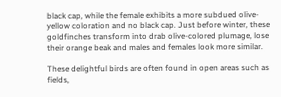black cap, while the female exhibits a more subdued olive-yellow coloration and no black cap. Just before winter, these goldfinches transform into drab olive-colored plumage, lose their orange beak and males and females look more similar.

These delightful birds are often found in open areas such as fields,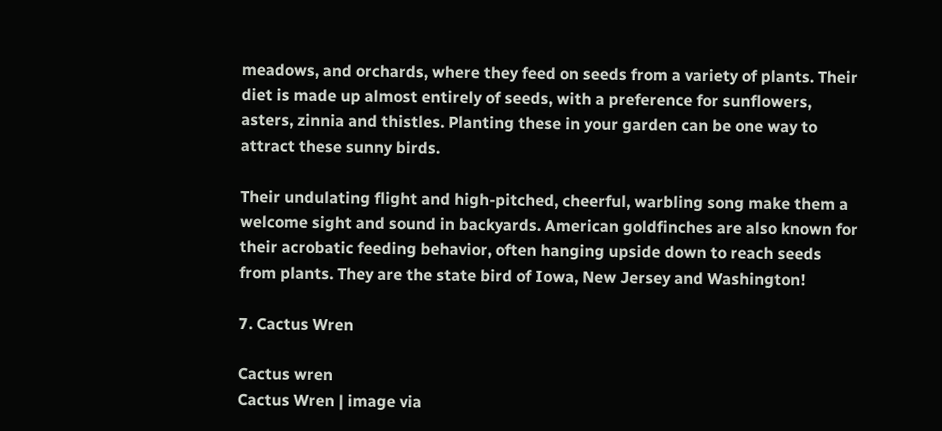meadows, and orchards, where they feed on seeds from a variety of plants. Their diet is made up almost entirely of seeds, with a preference for sunflowers, asters, zinnia and thistles. Planting these in your garden can be one way to attract these sunny birds.

Their undulating flight and high-pitched, cheerful, warbling song make them a welcome sight and sound in backyards. American goldfinches are also known for their acrobatic feeding behavior, often hanging upside down to reach seeds from plants. They are the state bird of Iowa, New Jersey and Washington!

7. Cactus Wren

Cactus wren
Cactus Wren | image via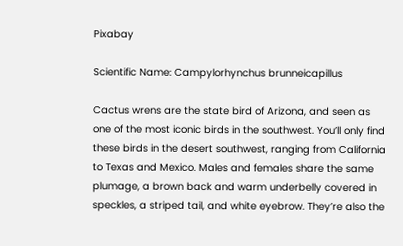Pixabay

Scientific Name: Campylorhynchus brunneicapillus

Cactus wrens are the state bird of Arizona, and seen as one of the most iconic birds in the southwest. You’ll only find these birds in the desert southwest, ranging from California to Texas and Mexico. Males and females share the same plumage, a brown back and warm underbelly covered in speckles, a striped tail, and white eyebrow. They’re also the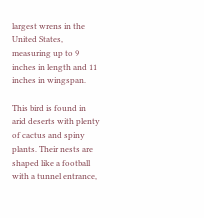largest wrens in the United States, measuring up to 9 inches in length and 11 inches in wingspan.

This bird is found in arid deserts with plenty of cactus and spiny plants. Their nests are shaped like a football with a tunnel entrance,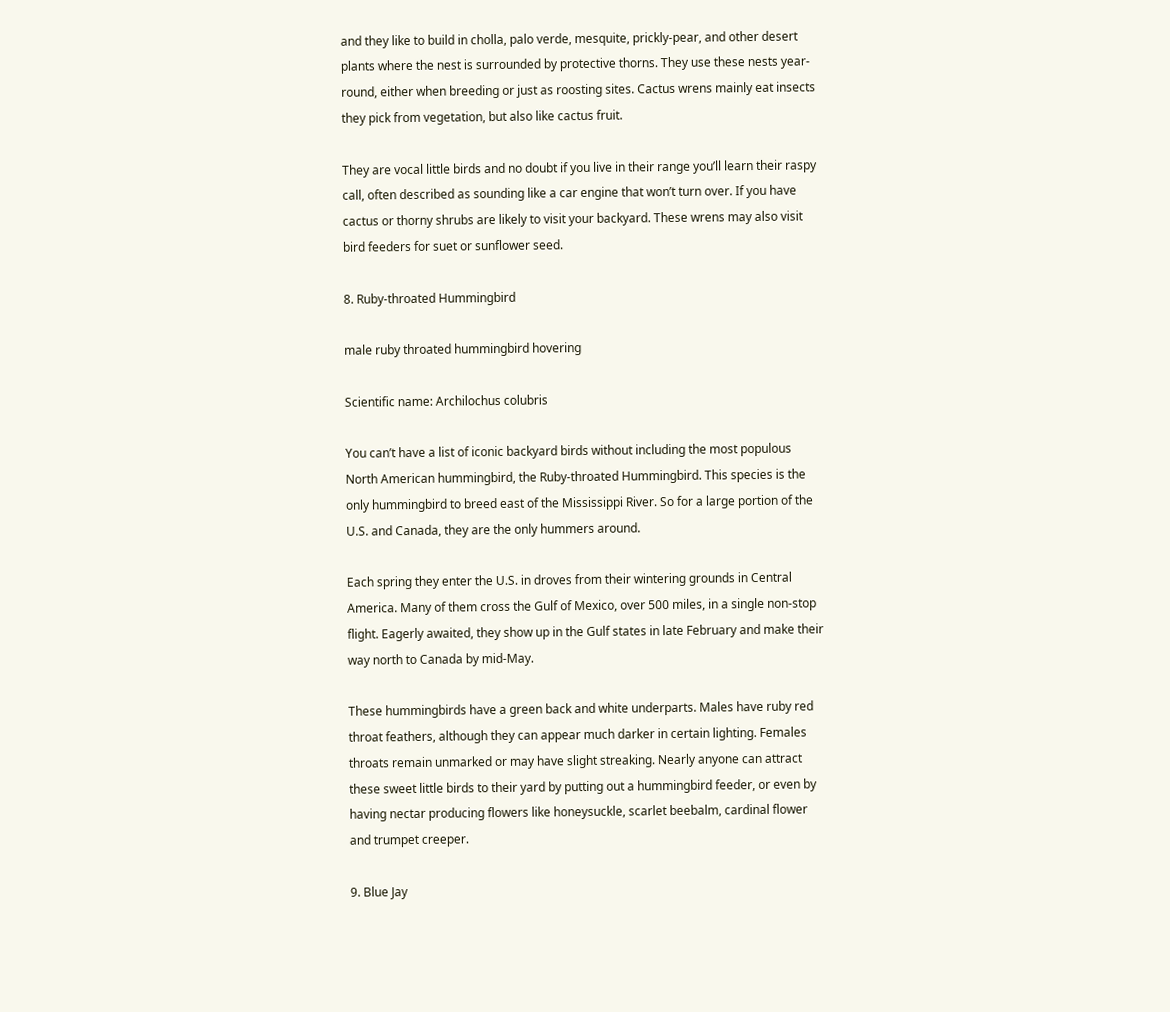and they like to build in cholla, palo verde, mesquite, prickly-pear, and other desert plants where the nest is surrounded by protective thorns. They use these nests year-round, either when breeding or just as roosting sites. Cactus wrens mainly eat insects they pick from vegetation, but also like cactus fruit.

They are vocal little birds and no doubt if you live in their range you’ll learn their raspy call, often described as sounding like a car engine that won’t turn over. If you have cactus or thorny shrubs are likely to visit your backyard. These wrens may also visit bird feeders for suet or sunflower seed.

8. Ruby-throated Hummingbird

male ruby throated hummingbird hovering

Scientific name: Archilochus colubris

You can’t have a list of iconic backyard birds without including the most populous North American hummingbird, the Ruby-throated Hummingbird. This species is the only hummingbird to breed east of the Mississippi River. So for a large portion of the U.S. and Canada, they are the only hummers around.

Each spring they enter the U.S. in droves from their wintering grounds in Central America. Many of them cross the Gulf of Mexico, over 500 miles, in a single non-stop flight. Eagerly awaited, they show up in the Gulf states in late February and make their way north to Canada by mid-May.

These hummingbirds have a green back and white underparts. Males have ruby red throat feathers, although they can appear much darker in certain lighting. Females throats remain unmarked or may have slight streaking. Nearly anyone can attract these sweet little birds to their yard by putting out a hummingbird feeder, or even by having nectar producing flowers like honeysuckle, scarlet beebalm, cardinal flower and trumpet creeper.

9. Blue Jay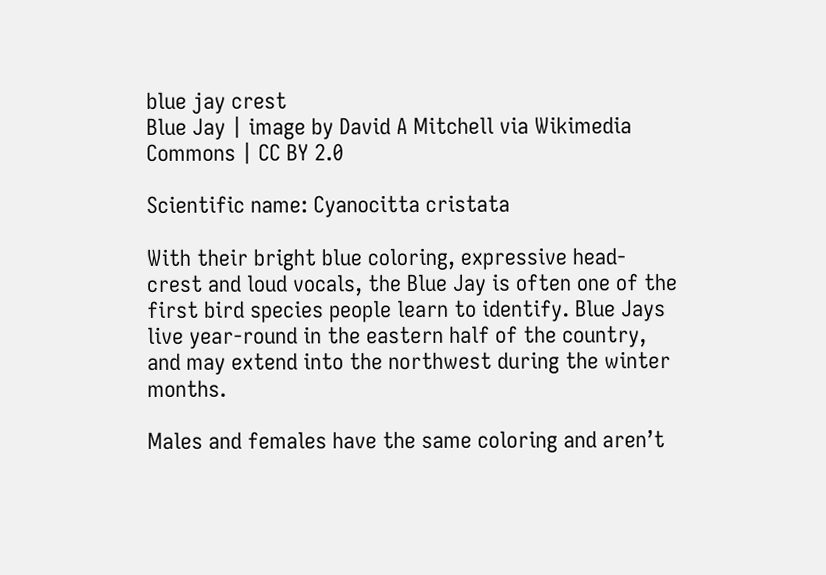blue jay crest
Blue Jay | image by David A Mitchell via Wikimedia Commons | CC BY 2.0

Scientific name: Cyanocitta cristata

With their bright blue coloring, expressive head-crest and loud vocals, the Blue Jay is often one of the first bird species people learn to identify. Blue Jays live year-round in the eastern half of the country, and may extend into the northwest during the winter months.

Males and females have the same coloring and aren’t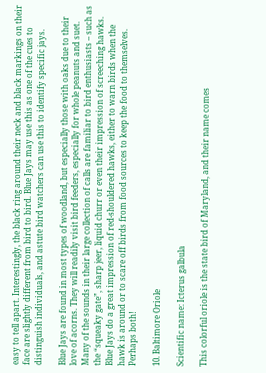easy to tell apart. Interestingly, the black ring around their neck and black markings on their face are slightly different from bird to bird. Blue Jays may use this as one of the cues to distinguish individuals, and astute bird watchers can use this to identify specific jays.

Blue Jays are found in most types of woodland, but especially those with oaks due to their love of acorns. They will readily visit bird feeders, especially for whole peanuts and suet. Many of the sounds in their large collection of calls are familiar to bird enthusiasts – such as the “squeaky gate”, sharp jeer, liquid churr or even their impression of screeching hawks. Blue Jays do a great impression of red-shouldered hawks, either to warn birds when the hawk is around or to scare off birds from food sources to keep the food to themselves. Perhaps both!

10. Baltimore Oriole

Scientific name: Icterus galbula

This colorful oriole is the state bird of Maryland, and their name comes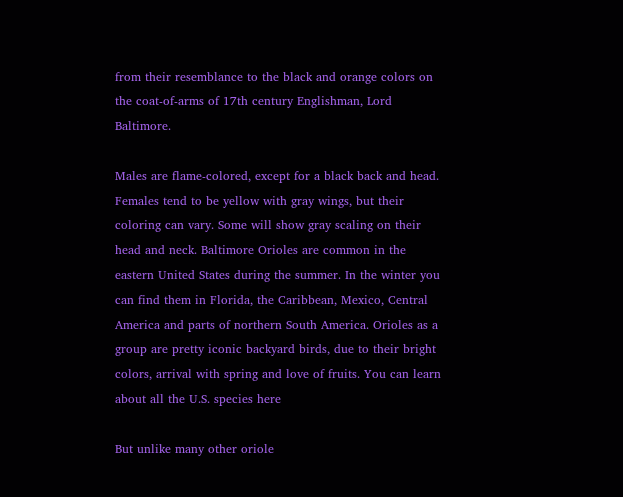from their resemblance to the black and orange colors on the coat-of-arms of 17th century Englishman, Lord Baltimore.

Males are flame-colored, except for a black back and head. Females tend to be yellow with gray wings, but their coloring can vary. Some will show gray scaling on their head and neck. Baltimore Orioles are common in the eastern United States during the summer. In the winter you can find them in Florida, the Caribbean, Mexico, Central America and parts of northern South America. Orioles as a group are pretty iconic backyard birds, due to their bright colors, arrival with spring and love of fruits. You can learn about all the U.S. species here

But unlike many other oriole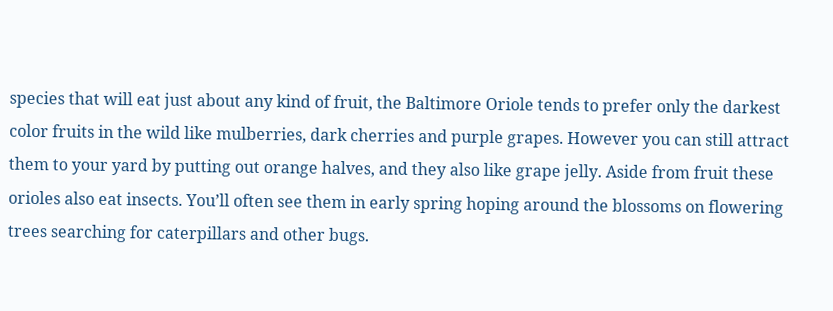species that will eat just about any kind of fruit, the Baltimore Oriole tends to prefer only the darkest color fruits in the wild like mulberries, dark cherries and purple grapes. However you can still attract them to your yard by putting out orange halves, and they also like grape jelly. Aside from fruit these orioles also eat insects. You’ll often see them in early spring hoping around the blossoms on flowering trees searching for caterpillars and other bugs.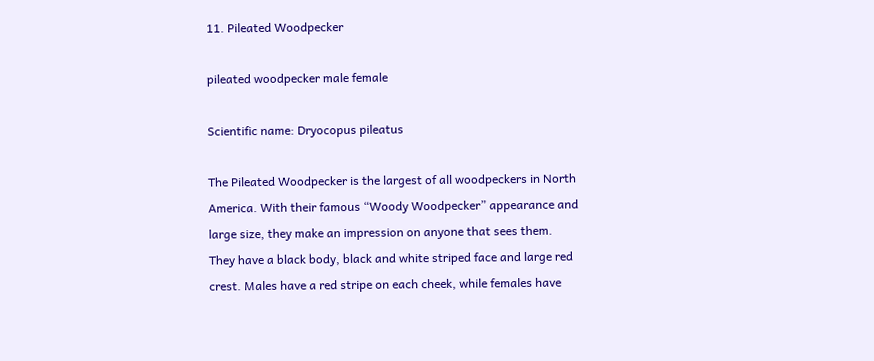11. Pileated Woodpecker

pileated woodpecker male female

Scientific name: Dryocopus pileatus

The Pileated Woodpecker is the largest of all woodpeckers in North America. With their famous “Woody Woodpecker” appearance and large size, they make an impression on anyone that sees them. They have a black body, black and white striped face and large red crest. Males have a red stripe on each cheek, while females have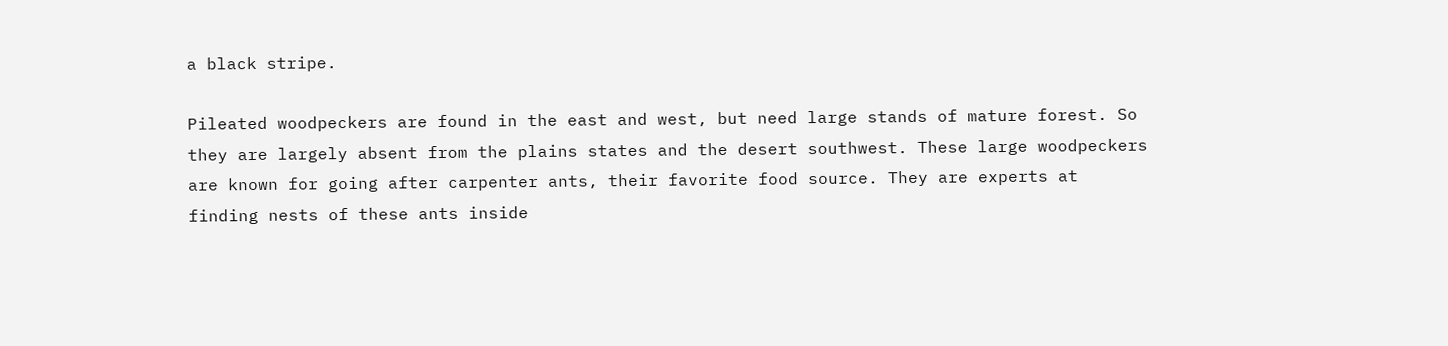a black stripe.

Pileated woodpeckers are found in the east and west, but need large stands of mature forest. So they are largely absent from the plains states and the desert southwest. These large woodpeckers are known for going after carpenter ants, their favorite food source. They are experts at finding nests of these ants inside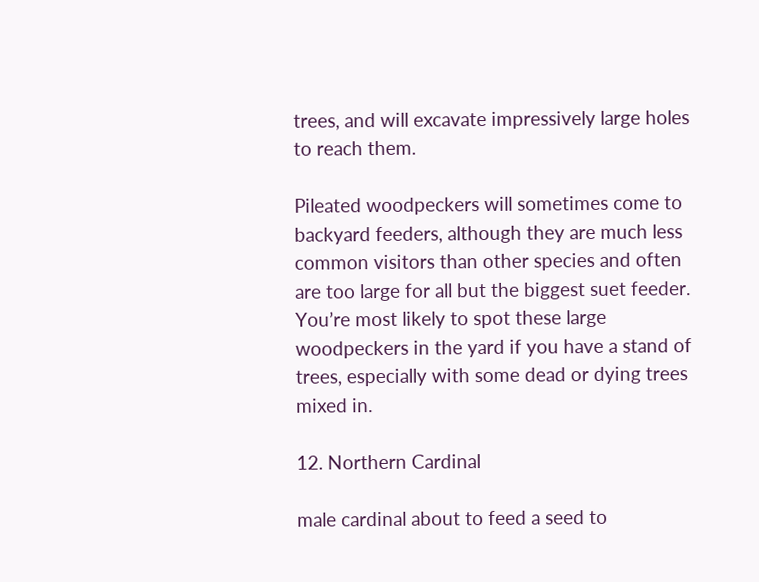trees, and will excavate impressively large holes to reach them.

Pileated woodpeckers will sometimes come to backyard feeders, although they are much less common visitors than other species and often are too large for all but the biggest suet feeder. You’re most likely to spot these large woodpeckers in the yard if you have a stand of trees, especially with some dead or dying trees mixed in.

12. Northern Cardinal

male cardinal about to feed a seed to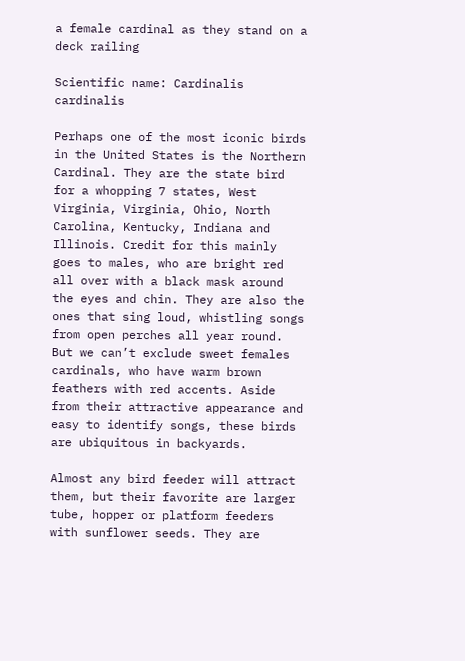a female cardinal as they stand on a deck railing

Scientific name: Cardinalis cardinalis

Perhaps one of the most iconic birds in the United States is the Northern Cardinal. They are the state bird for a whopping 7 states, West Virginia, Virginia, Ohio, North Carolina, Kentucky, Indiana and Illinois. Credit for this mainly goes to males, who are bright red all over with a black mask around the eyes and chin. They are also the ones that sing loud, whistling songs from open perches all year round. But we can’t exclude sweet females cardinals, who have warm brown feathers with red accents. Aside from their attractive appearance and easy to identify songs, these birds are ubiquitous in backyards.

Almost any bird feeder will attract them, but their favorite are larger tube, hopper or platform feeders with sunflower seeds. They are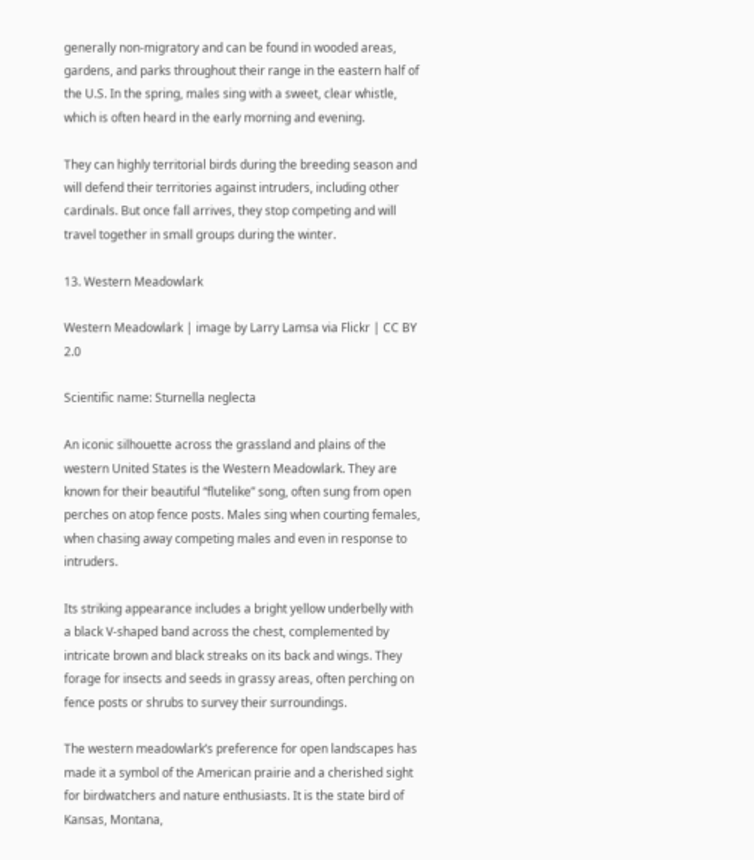generally non-migratory and can be found in wooded areas, gardens, and parks throughout their range in the eastern half of the U.S. In the spring, males sing with a sweet, clear whistle, which is often heard in the early morning and evening.

They can highly territorial birds during the breeding season and will defend their territories against intruders, including other cardinals. But once fall arrives, they stop competing and will travel together in small groups during the winter.

13. Western Meadowlark

Western Meadowlark | image by Larry Lamsa via Flickr | CC BY 2.0

Scientific name: Sturnella neglecta

An iconic silhouette across the grassland and plains of the western United States is the Western Meadowlark. They are known for their beautiful “flutelike” song, often sung from open perches on atop fence posts. Males sing when courting females, when chasing away competing males and even in response to intruders.

Its striking appearance includes a bright yellow underbelly with a black V-shaped band across the chest, complemented by intricate brown and black streaks on its back and wings. They forage for insects and seeds in grassy areas, often perching on fence posts or shrubs to survey their surroundings.

The western meadowlark’s preference for open landscapes has made it a symbol of the American prairie and a cherished sight for birdwatchers and nature enthusiasts. It is the state bird of Kansas, Montana,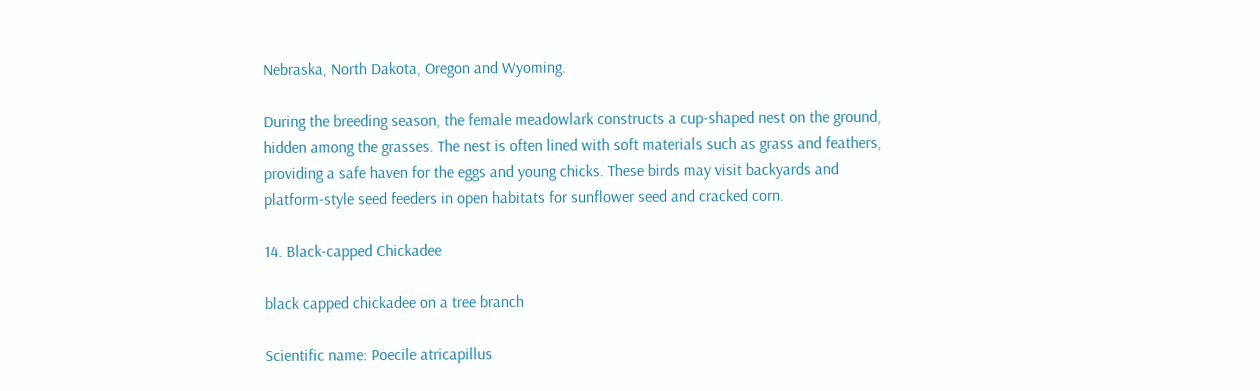Nebraska, North Dakota, Oregon and Wyoming.

During the breeding season, the female meadowlark constructs a cup-shaped nest on the ground, hidden among the grasses. The nest is often lined with soft materials such as grass and feathers, providing a safe haven for the eggs and young chicks. These birds may visit backyards and platform-style seed feeders in open habitats for sunflower seed and cracked corn.

14. Black-capped Chickadee

black capped chickadee on a tree branch

Scientific name: Poecile atricapillus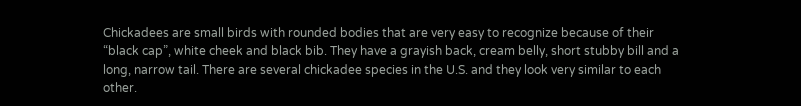Chickadees are small birds with rounded bodies that are very easy to recognize because of their “black cap”, white cheek and black bib. They have a grayish back, cream belly, short stubby bill and a long, narrow tail. There are several chickadee species in the U.S. and they look very similar to each other.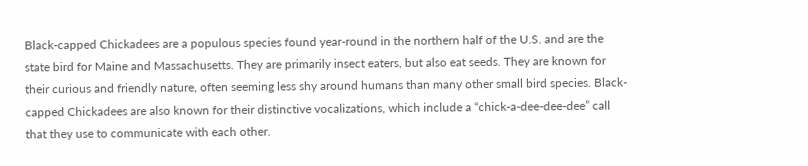Black-capped Chickadees are a populous species found year-round in the northern half of the U.S. and are the state bird for Maine and Massachusetts. They are primarily insect eaters, but also eat seeds. They are known for their curious and friendly nature, often seeming less shy around humans than many other small bird species. Black-capped Chickadees are also known for their distinctive vocalizations, which include a “chick-a-dee-dee-dee” call that they use to communicate with each other.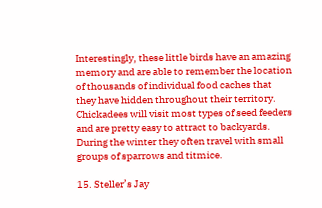Interestingly, these little birds have an amazing memory and are able to remember the location of thousands of individual food caches that they have hidden throughout their territory. Chickadees will visit most types of seed feeders and are pretty easy to attract to backyards. During the winter they often travel with small groups of sparrows and titmice.

15. Steller’s Jay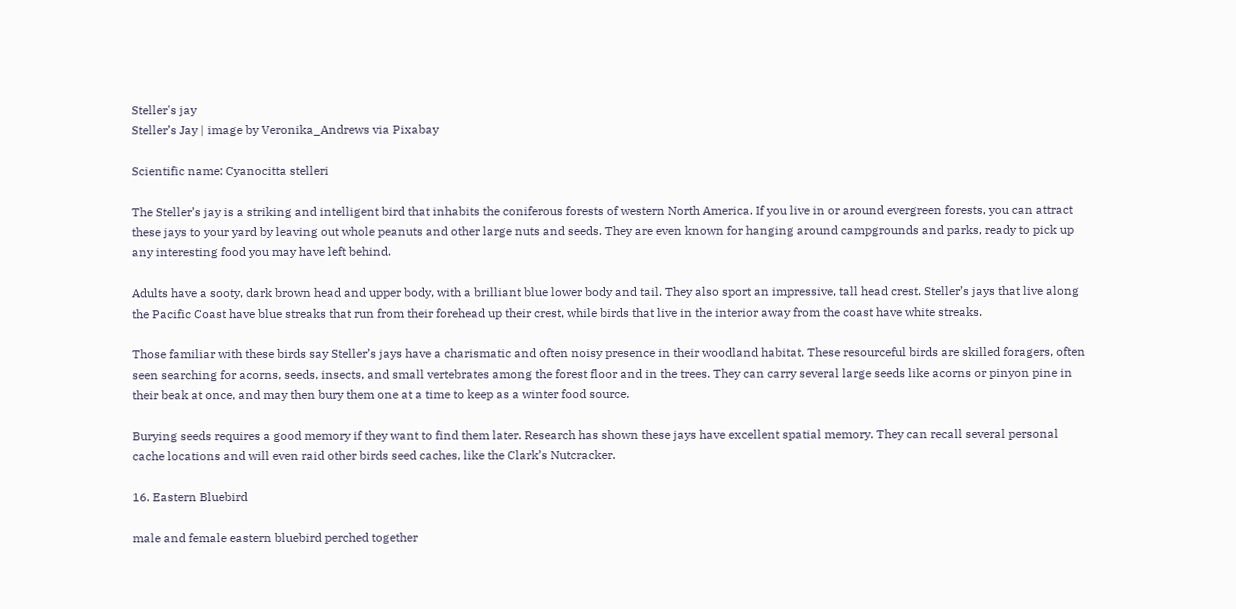Steller's jay
Steller’s Jay | image by Veronika_Andrews via Pixabay

Scientific name: Cyanocitta stelleri

The Steller’s jay is a striking and intelligent bird that inhabits the coniferous forests of western North America. If you live in or around evergreen forests, you can attract these jays to your yard by leaving out whole peanuts and other large nuts and seeds. They are even known for hanging around campgrounds and parks, ready to pick up any interesting food you may have left behind.

Adults have a sooty, dark brown head and upper body, with a brilliant blue lower body and tail. They also sport an impressive, tall head crest. Steller’s jays that live along the Pacific Coast have blue streaks that run from their forehead up their crest, while birds that live in the interior away from the coast have white streaks.

Those familiar with these birds say Steller’s jays have a charismatic and often noisy presence in their woodland habitat. These resourceful birds are skilled foragers, often seen searching for acorns, seeds, insects, and small vertebrates among the forest floor and in the trees. They can carry several large seeds like acorns or pinyon pine in their beak at once, and may then bury them one at a time to keep as a winter food source.

Burying seeds requires a good memory if they want to find them later. Research has shown these jays have excellent spatial memory. They can recall several personal cache locations and will even raid other birds seed caches, like the Clark’s Nutcracker.

16. Eastern Bluebird

male and female eastern bluebird perched together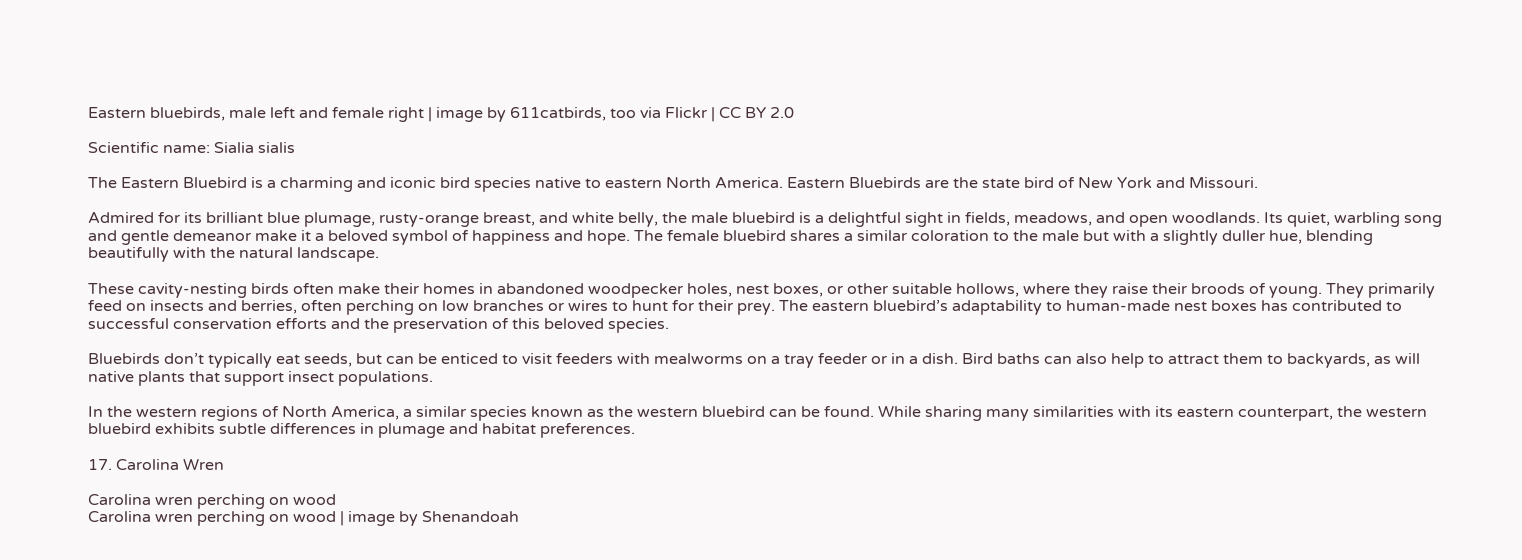Eastern bluebirds, male left and female right | image by 611catbirds, too via Flickr | CC BY 2.0

Scientific name: Sialia sialis

The Eastern Bluebird is a charming and iconic bird species native to eastern North America. Eastern Bluebirds are the state bird of New York and Missouri.

Admired for its brilliant blue plumage, rusty-orange breast, and white belly, the male bluebird is a delightful sight in fields, meadows, and open woodlands. Its quiet, warbling song and gentle demeanor make it a beloved symbol of happiness and hope. The female bluebird shares a similar coloration to the male but with a slightly duller hue, blending beautifully with the natural landscape.

These cavity-nesting birds often make their homes in abandoned woodpecker holes, nest boxes, or other suitable hollows, where they raise their broods of young. They primarily feed on insects and berries, often perching on low branches or wires to hunt for their prey. The eastern bluebird’s adaptability to human-made nest boxes has contributed to successful conservation efforts and the preservation of this beloved species.

Bluebirds don’t typically eat seeds, but can be enticed to visit feeders with mealworms on a tray feeder or in a dish. Bird baths can also help to attract them to backyards, as will native plants that support insect populations.

In the western regions of North America, a similar species known as the western bluebird can be found. While sharing many similarities with its eastern counterpart, the western bluebird exhibits subtle differences in plumage and habitat preferences.

17. Carolina Wren

Carolina wren perching on wood
Carolina wren perching on wood | image by Shenandoah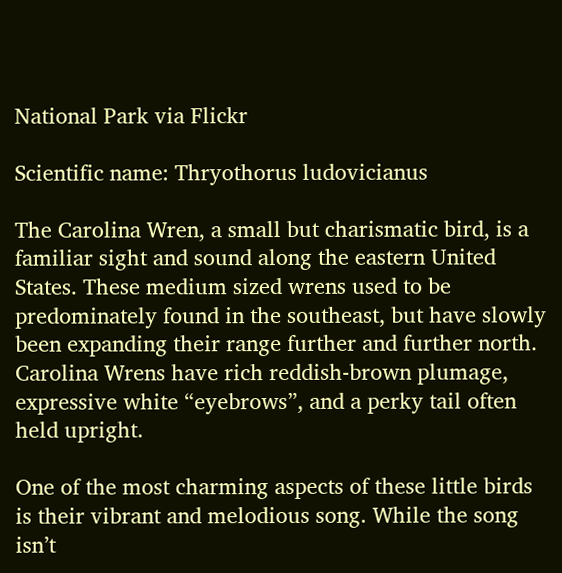National Park via Flickr

Scientific name: Thryothorus ludovicianus

The Carolina Wren, a small but charismatic bird, is a familiar sight and sound along the eastern United States. These medium sized wrens used to be predominately found in the southeast, but have slowly been expanding their range further and further north. Carolina Wrens have rich reddish-brown plumage, expressive white “eyebrows”, and a perky tail often held upright.

One of the most charming aspects of these little birds is their vibrant and melodious song. While the song isn’t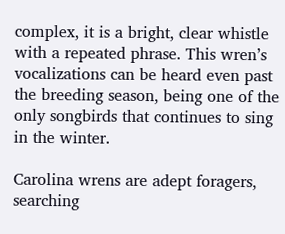complex, it is a bright, clear whistle with a repeated phrase. This wren’s vocalizations can be heard even past the breeding season, being one of the only songbirds that continues to sing in the winter.

Carolina wrens are adept foragers, searching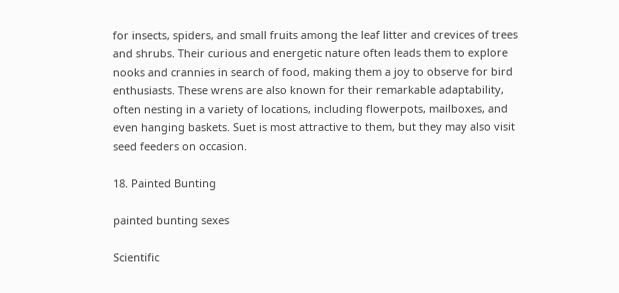for insects, spiders, and small fruits among the leaf litter and crevices of trees and shrubs. Their curious and energetic nature often leads them to explore nooks and crannies in search of food, making them a joy to observe for bird enthusiasts. These wrens are also known for their remarkable adaptability, often nesting in a variety of locations, including flowerpots, mailboxes, and even hanging baskets. Suet is most attractive to them, but they may also visit seed feeders on occasion.

18. Painted Bunting

painted bunting sexes

Scientific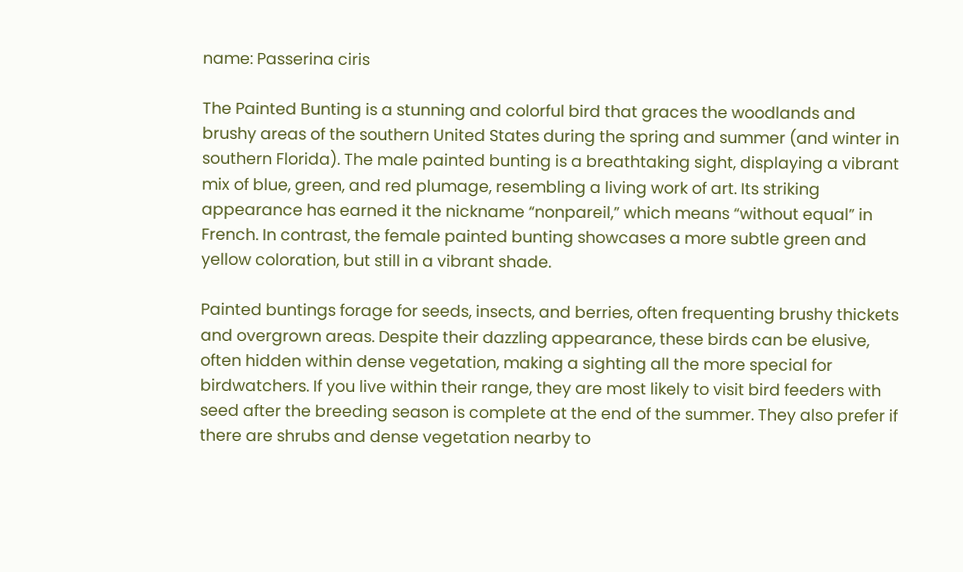name: Passerina ciris

The Painted Bunting is a stunning and colorful bird that graces the woodlands and brushy areas of the southern United States during the spring and summer (and winter in southern Florida). The male painted bunting is a breathtaking sight, displaying a vibrant mix of blue, green, and red plumage, resembling a living work of art. Its striking appearance has earned it the nickname “nonpareil,” which means “without equal” in French. In contrast, the female painted bunting showcases a more subtle green and yellow coloration, but still in a vibrant shade.

Painted buntings forage for seeds, insects, and berries, often frequenting brushy thickets and overgrown areas. Despite their dazzling appearance, these birds can be elusive, often hidden within dense vegetation, making a sighting all the more special for birdwatchers. If you live within their range, they are most likely to visit bird feeders with seed after the breeding season is complete at the end of the summer. They also prefer if there are shrubs and dense vegetation nearby to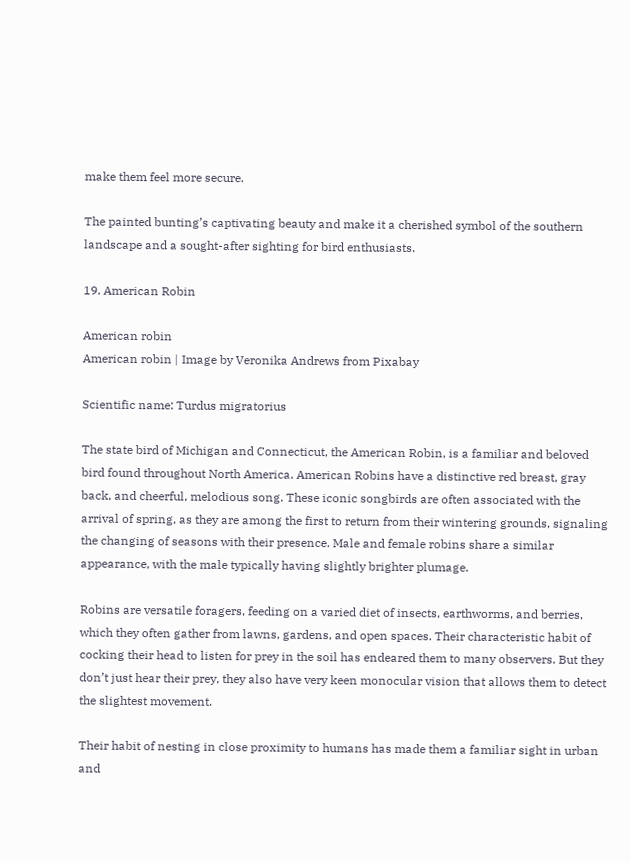make them feel more secure.

The painted bunting’s captivating beauty and make it a cherished symbol of the southern landscape and a sought-after sighting for bird enthusiasts.

19. American Robin

American robin
American robin | Image by Veronika Andrews from Pixabay

Scientific name: Turdus migratorius

The state bird of Michigan and Connecticut, the American Robin, is a familiar and beloved bird found throughout North America. American Robins have a distinctive red breast, gray back, and cheerful, melodious song. These iconic songbirds are often associated with the arrival of spring, as they are among the first to return from their wintering grounds, signaling the changing of seasons with their presence. Male and female robins share a similar appearance, with the male typically having slightly brighter plumage.

Robins are versatile foragers, feeding on a varied diet of insects, earthworms, and berries, which they often gather from lawns, gardens, and open spaces. Their characteristic habit of cocking their head to listen for prey in the soil has endeared them to many observers. But they don’t just hear their prey, they also have very keen monocular vision that allows them to detect the slightest movement.

Their habit of nesting in close proximity to humans has made them a familiar sight in urban and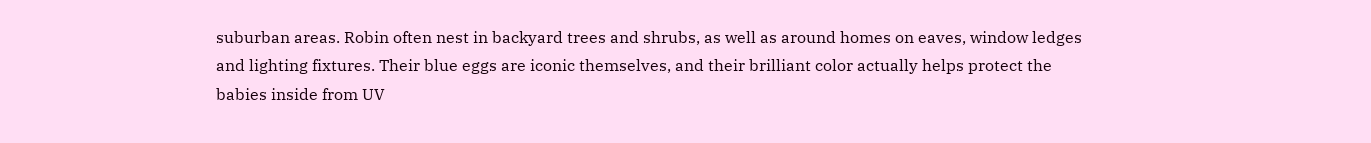suburban areas. Robin often nest in backyard trees and shrubs, as well as around homes on eaves, window ledges and lighting fixtures. Their blue eggs are iconic themselves, and their brilliant color actually helps protect the babies inside from UV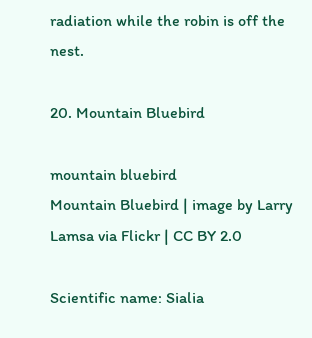radiation while the robin is off the nest.

20. Mountain Bluebird

mountain bluebird
Mountain Bluebird | image by Larry Lamsa via Flickr | CC BY 2.0

Scientific name: Sialia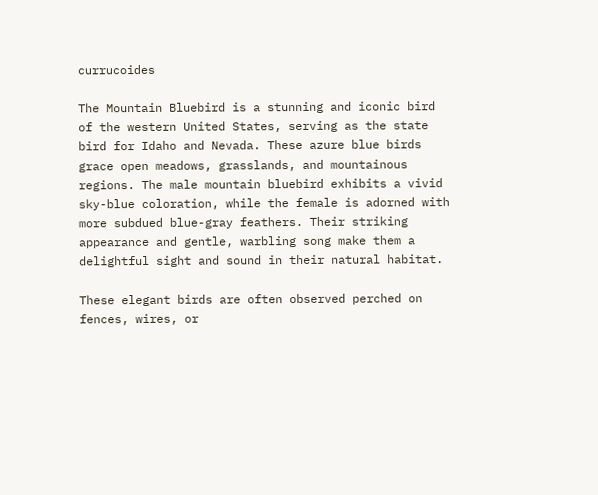currucoides

The Mountain Bluebird is a stunning and iconic bird of the western United States, serving as the state bird for Idaho and Nevada. These azure blue birds grace open meadows, grasslands, and mountainous regions. The male mountain bluebird exhibits a vivid sky-blue coloration, while the female is adorned with more subdued blue-gray feathers. Their striking appearance and gentle, warbling song make them a delightful sight and sound in their natural habitat.

These elegant birds are often observed perched on fences, wires, or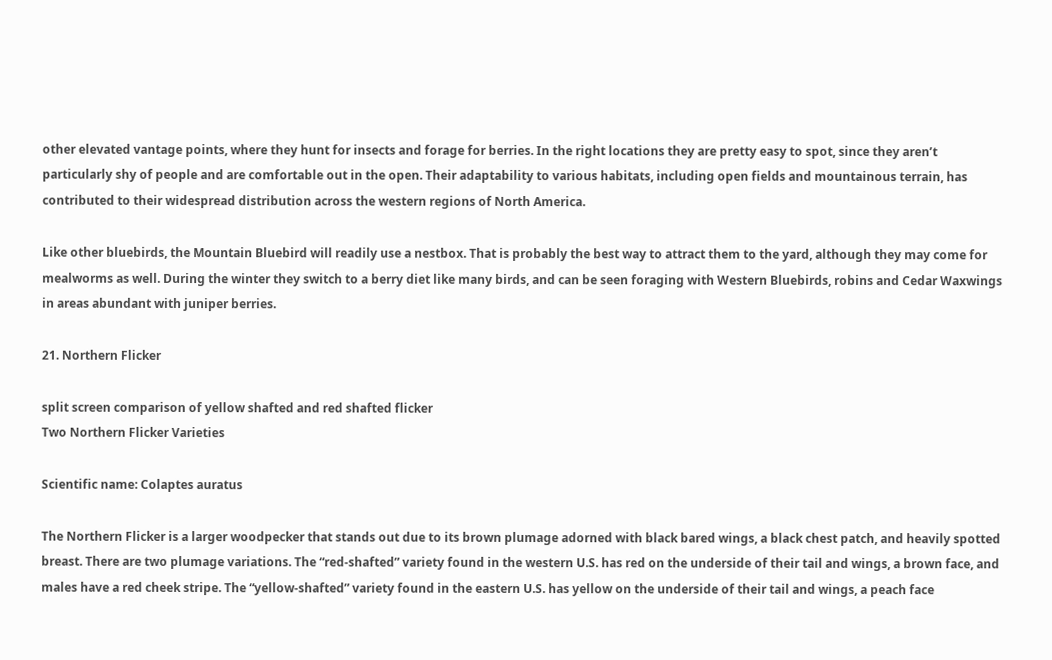other elevated vantage points, where they hunt for insects and forage for berries. In the right locations they are pretty easy to spot, since they aren’t particularly shy of people and are comfortable out in the open. Their adaptability to various habitats, including open fields and mountainous terrain, has contributed to their widespread distribution across the western regions of North America.

Like other bluebirds, the Mountain Bluebird will readily use a nestbox. That is probably the best way to attract them to the yard, although they may come for mealworms as well. During the winter they switch to a berry diet like many birds, and can be seen foraging with Western Bluebirds, robins and Cedar Waxwings in areas abundant with juniper berries.

21. Northern Flicker

split screen comparison of yellow shafted and red shafted flicker
Two Northern Flicker Varieties

Scientific name: Colaptes auratus

The Northern Flicker is a larger woodpecker that stands out due to its brown plumage adorned with black bared wings, a black chest patch, and heavily spotted breast. There are two plumage variations. The “red-shafted” variety found in the western U.S. has red on the underside of their tail and wings, a brown face, and males have a red cheek stripe. The “yellow-shafted” variety found in the eastern U.S. has yellow on the underside of their tail and wings, a peach face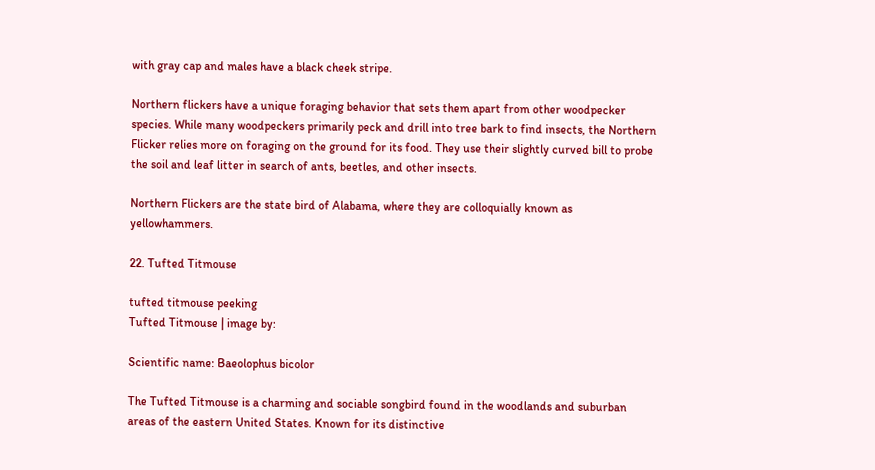with gray cap and males have a black cheek stripe.

Northern flickers have a unique foraging behavior that sets them apart from other woodpecker species. While many woodpeckers primarily peck and drill into tree bark to find insects, the Northern Flicker relies more on foraging on the ground for its food. They use their slightly curved bill to probe the soil and leaf litter in search of ants, beetles, and other insects.

Northern Flickers are the state bird of Alabama, where they are colloquially known as yellowhammers.

22. Tufted Titmouse

tufted titmouse peeking
Tufted Titmouse | image by:

Scientific name: Baeolophus bicolor

The Tufted Titmouse is a charming and sociable songbird found in the woodlands and suburban areas of the eastern United States. Known for its distinctive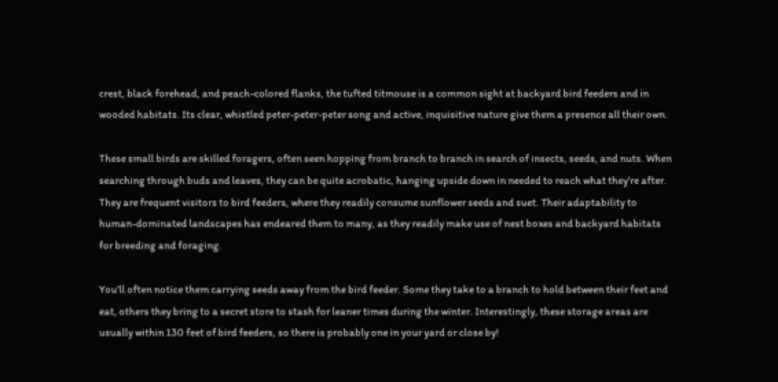crest, black forehead, and peach-colored flanks, the tufted titmouse is a common sight at backyard bird feeders and in wooded habitats. Its clear, whistled peter-peter-peter song and active, inquisitive nature give them a presence all their own.

These small birds are skilled foragers, often seen hopping from branch to branch in search of insects, seeds, and nuts. When searching through buds and leaves, they can be quite acrobatic, hanging upside down in needed to reach what they’re after. They are frequent visitors to bird feeders, where they readily consume sunflower seeds and suet. Their adaptability to human-dominated landscapes has endeared them to many, as they readily make use of nest boxes and backyard habitats for breeding and foraging.

You’ll often notice them carrying seeds away from the bird feeder. Some they take to a branch to hold between their feet and eat, others they bring to a secret store to stash for leaner times during the winter. Interestingly, these storage areas are usually within 130 feet of bird feeders, so there is probably one in your yard or close by!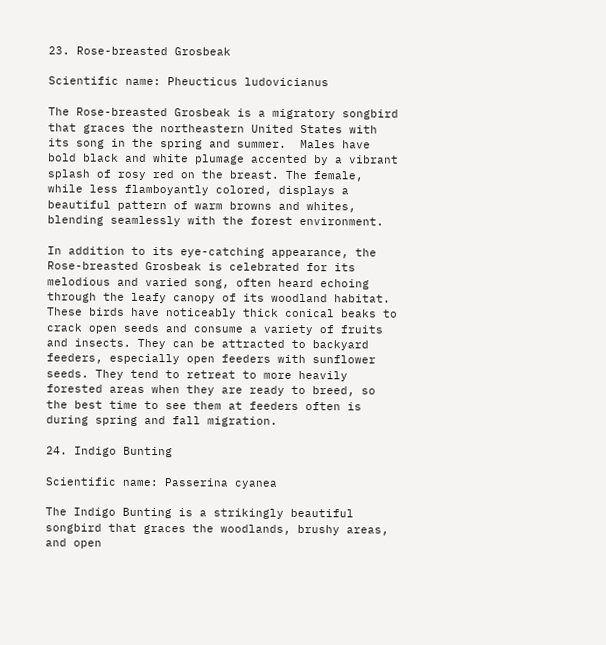23. Rose-breasted Grosbeak

Scientific name: Pheucticus ludovicianus

The Rose-breasted Grosbeak is a migratory songbird that graces the northeastern United States with its song in the spring and summer.  Males have bold black and white plumage accented by a vibrant splash of rosy red on the breast. The female, while less flamboyantly colored, displays a beautiful pattern of warm browns and whites, blending seamlessly with the forest environment.

In addition to its eye-catching appearance, the Rose-breasted Grosbeak is celebrated for its melodious and varied song, often heard echoing through the leafy canopy of its woodland habitat. These birds have noticeably thick conical beaks to crack open seeds and consume a variety of fruits and insects. They can be attracted to backyard feeders, especially open feeders with sunflower seeds. They tend to retreat to more heavily forested areas when they are ready to breed, so the best time to see them at feeders often is during spring and fall migration.

24. Indigo Bunting

Scientific name: Passerina cyanea

The Indigo Bunting is a strikingly beautiful songbird that graces the woodlands, brushy areas, and open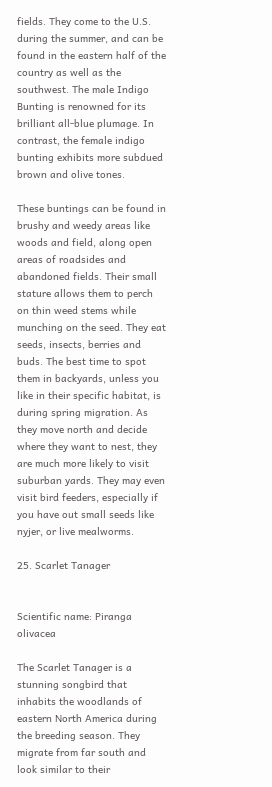fields. They come to the U.S. during the summer, and can be found in the eastern half of the country as well as the southwest. The male Indigo Bunting is renowned for its brilliant all-blue plumage. In contrast, the female indigo bunting exhibits more subdued brown and olive tones.

These buntings can be found in brushy and weedy areas like woods and field, along open areas of roadsides and abandoned fields. Their small stature allows them to perch on thin weed stems while munching on the seed. They eat seeds, insects, berries and buds. The best time to spot them in backyards, unless you like in their specific habitat, is during spring migration. As they move north and decide where they want to nest, they are much more likely to visit suburban yards. They may even visit bird feeders, especially if you have out small seeds like nyjer, or live mealworms.

25. Scarlet Tanager


Scientific name: Piranga olivacea

The Scarlet Tanager is a stunning songbird that inhabits the woodlands of eastern North America during the breeding season. They migrate from far south and look similar to their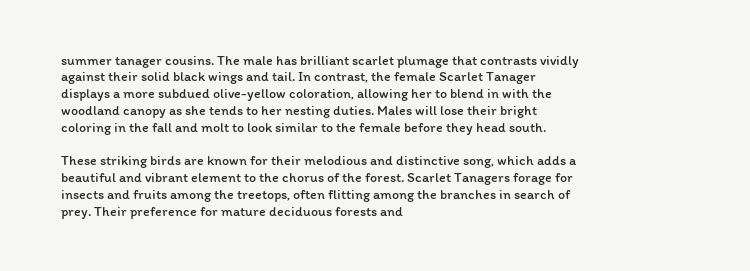summer tanager cousins. The male has brilliant scarlet plumage that contrasts vividly against their solid black wings and tail. In contrast, the female Scarlet Tanager displays a more subdued olive-yellow coloration, allowing her to blend in with the woodland canopy as she tends to her nesting duties. Males will lose their bright coloring in the fall and molt to look similar to the female before they head south.

These striking birds are known for their melodious and distinctive song, which adds a beautiful and vibrant element to the chorus of the forest. Scarlet Tanagers forage for insects and fruits among the treetops, often flitting among the branches in search of prey. Their preference for mature deciduous forests and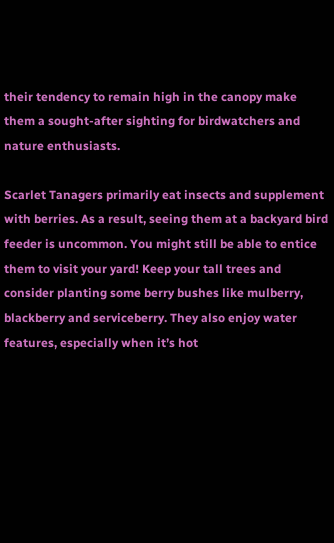their tendency to remain high in the canopy make them a sought-after sighting for birdwatchers and nature enthusiasts.

Scarlet Tanagers primarily eat insects and supplement with berries. As a result, seeing them at a backyard bird feeder is uncommon. You might still be able to entice them to visit your yard! Keep your tall trees and consider planting some berry bushes like mulberry, blackberry and serviceberry. They also enjoy water features, especially when it’s hot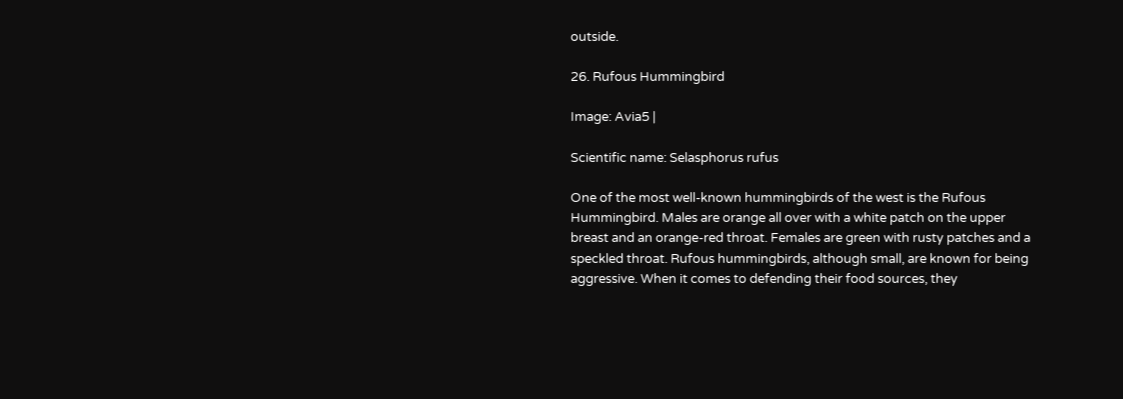outside.

26. Rufous Hummingbird

Image: Avia5 |

Scientific name: Selasphorus rufus

One of the most well-known hummingbirds of the west is the Rufous Hummingbird. Males are orange all over with a white patch on the upper breast and an orange-red throat. Females are green with rusty patches and a speckled throat. Rufous hummingbirds, although small, are known for being aggressive. When it comes to defending their food sources, they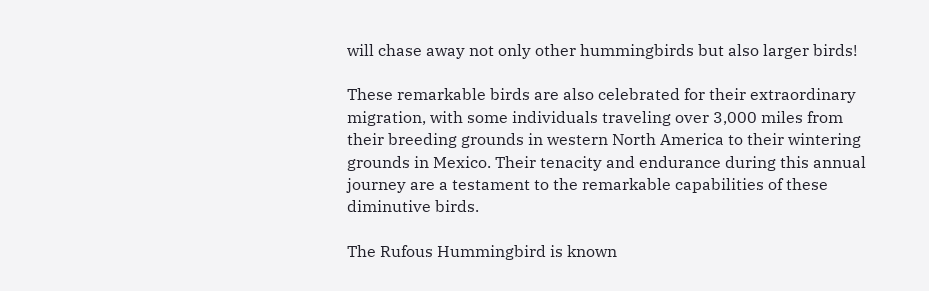will chase away not only other hummingbirds but also larger birds!

These remarkable birds are also celebrated for their extraordinary migration, with some individuals traveling over 3,000 miles from their breeding grounds in western North America to their wintering grounds in Mexico. Their tenacity and endurance during this annual journey are a testament to the remarkable capabilities of these diminutive birds.

The Rufous Hummingbird is known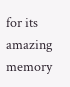for its amazing memory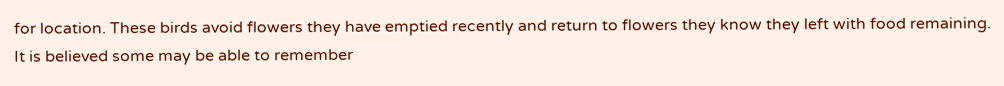for location. These birds avoid flowers they have emptied recently and return to flowers they know they left with food remaining. It is believed some may be able to remember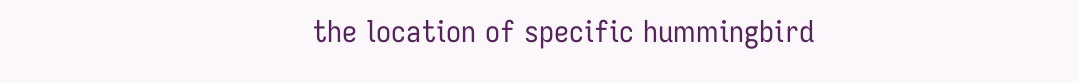the location of specific hummingbird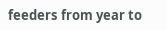feeders from year to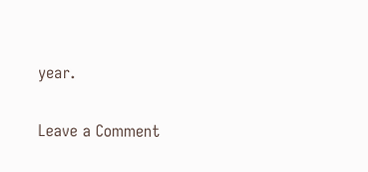year.

Leave a Comment